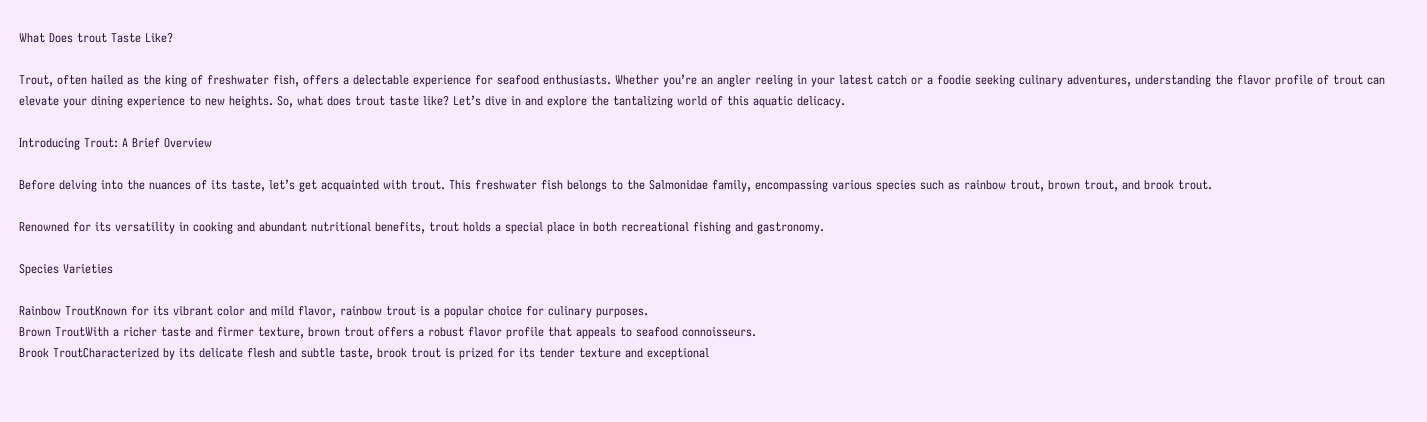What Does trout Taste Like?

Trout, often hailed as the king of freshwater fish, offers a delectable experience for seafood enthusiasts. Whether you’re an angler reeling in your latest catch or a foodie seeking culinary adventures, understanding the flavor profile of trout can elevate your dining experience to new heights. So, what does trout taste like? Let’s dive in and explore the tantalizing world of this aquatic delicacy.

Introducing Trout: A Brief Overview

Before delving into the nuances of its taste, let’s get acquainted with trout. This freshwater fish belongs to the Salmonidae family, encompassing various species such as rainbow trout, brown trout, and brook trout.

Renowned for its versatility in cooking and abundant nutritional benefits, trout holds a special place in both recreational fishing and gastronomy.

Species Varieties

Rainbow TroutKnown for its vibrant color and mild flavor, rainbow trout is a popular choice for culinary purposes.
Brown TroutWith a richer taste and firmer texture, brown trout offers a robust flavor profile that appeals to seafood connoisseurs.
Brook TroutCharacterized by its delicate flesh and subtle taste, brook trout is prized for its tender texture and exceptional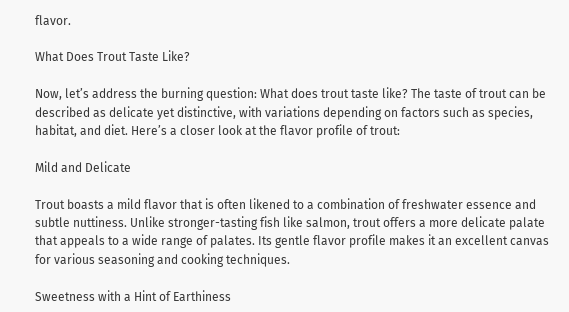flavor.

What Does Trout Taste Like?

Now, let’s address the burning question: What does trout taste like? The taste of trout can be described as delicate yet distinctive, with variations depending on factors such as species, habitat, and diet. Here’s a closer look at the flavor profile of trout:

Mild and Delicate

Trout boasts a mild flavor that is often likened to a combination of freshwater essence and subtle nuttiness. Unlike stronger-tasting fish like salmon, trout offers a more delicate palate that appeals to a wide range of palates. Its gentle flavor profile makes it an excellent canvas for various seasoning and cooking techniques.

Sweetness with a Hint of Earthiness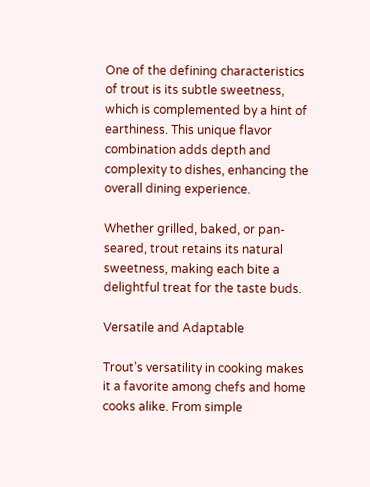One of the defining characteristics of trout is its subtle sweetness, which is complemented by a hint of earthiness. This unique flavor combination adds depth and complexity to dishes, enhancing the overall dining experience.

Whether grilled, baked, or pan-seared, trout retains its natural sweetness, making each bite a delightful treat for the taste buds.

Versatile and Adaptable

Trout’s versatility in cooking makes it a favorite among chefs and home cooks alike. From simple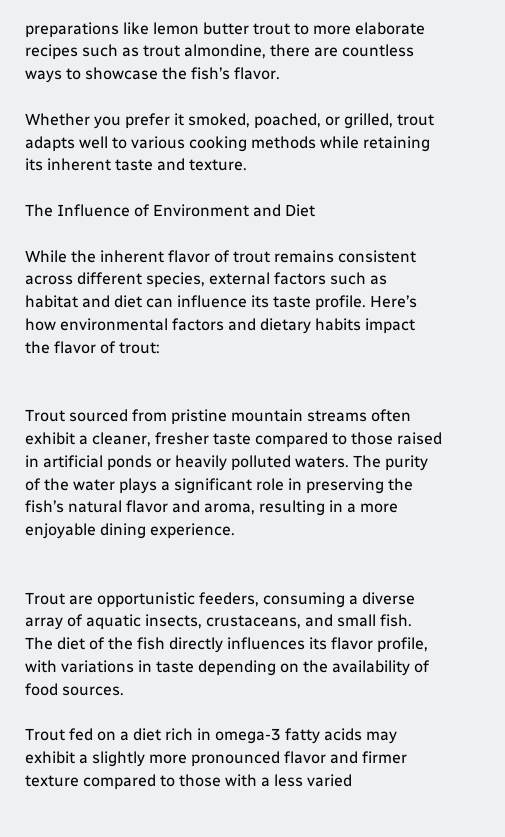preparations like lemon butter trout to more elaborate recipes such as trout almondine, there are countless ways to showcase the fish’s flavor.

Whether you prefer it smoked, poached, or grilled, trout adapts well to various cooking methods while retaining its inherent taste and texture.

The Influence of Environment and Diet

While the inherent flavor of trout remains consistent across different species, external factors such as habitat and diet can influence its taste profile. Here’s how environmental factors and dietary habits impact the flavor of trout:


Trout sourced from pristine mountain streams often exhibit a cleaner, fresher taste compared to those raised in artificial ponds or heavily polluted waters. The purity of the water plays a significant role in preserving the fish’s natural flavor and aroma, resulting in a more enjoyable dining experience.


Trout are opportunistic feeders, consuming a diverse array of aquatic insects, crustaceans, and small fish. The diet of the fish directly influences its flavor profile, with variations in taste depending on the availability of food sources.

Trout fed on a diet rich in omega-3 fatty acids may exhibit a slightly more pronounced flavor and firmer texture compared to those with a less varied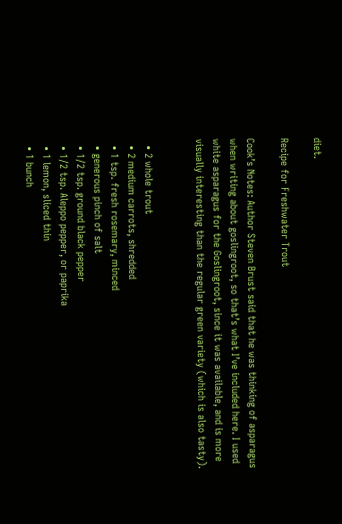diet.

Recipe for Freshwater Trout

Cook’s Notes: Author Steven Brust said that he was thinking of asparagus when writing about goslingroot, so that’s what I’ve included here. I used white asparagus for the Goslingroot, since it was available, and is more visually interesting than the regular green variety (which is also tasty).


  • 2 whole trout
  • 2 medium carrots, shredded
  • 1 tsp. fresh rosemary, minced
  • generous pinch of salt
  • 1/2 tsp. ground black pepper
  • 1/2 tsp. Aleppo pepper, or paprika
  • 1 lemon, sliced thin
  • 1 bunch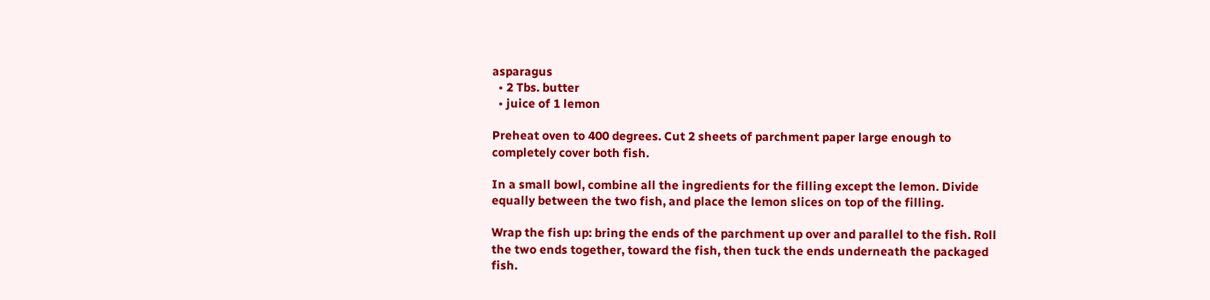asparagus
  • 2 Tbs. butter
  • juice of 1 lemon

Preheat oven to 400 degrees. Cut 2 sheets of parchment paper large enough to completely cover both fish.

In a small bowl, combine all the ingredients for the filling except the lemon. Divide equally between the two fish, and place the lemon slices on top of the filling.

Wrap the fish up: bring the ends of the parchment up over and parallel to the fish. Roll the two ends together, toward the fish, then tuck the ends underneath the packaged fish.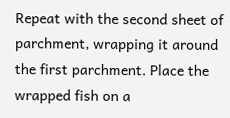Repeat with the second sheet of parchment, wrapping it around the first parchment. Place the wrapped fish on a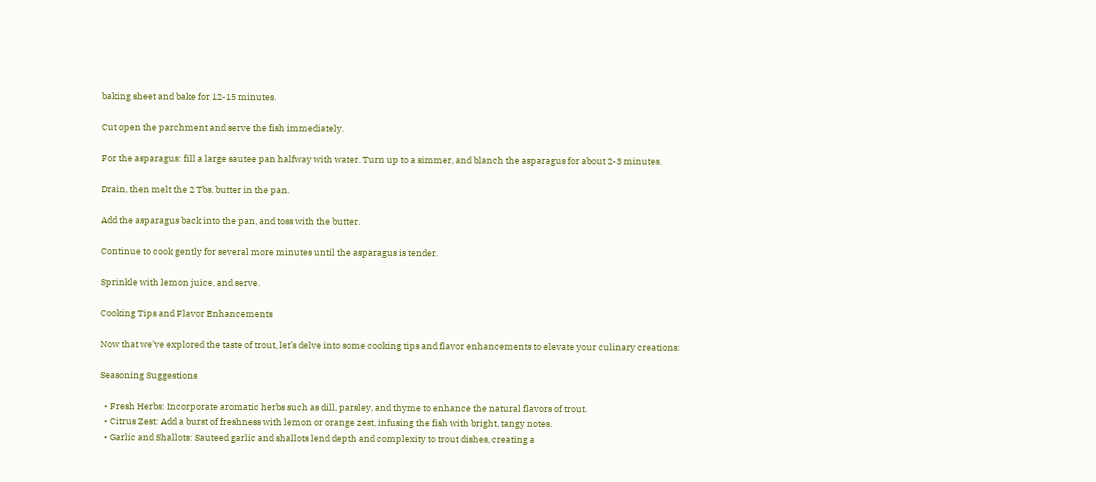baking sheet and bake for 12-15 minutes.

Cut open the parchment and serve the fish immediately.

For the asparagus: fill a large sautee pan halfway with water. Turn up to a simmer, and blanch the asparagus for about 2-3 minutes.

Drain, then melt the 2 Tbs. butter in the pan.

Add the asparagus back into the pan, and toss with the butter.

Continue to cook gently for several more minutes until the asparagus is tender.

Sprinkle with lemon juice, and serve.

Cooking Tips and Flavor Enhancements

Now that we’ve explored the taste of trout, let’s delve into some cooking tips and flavor enhancements to elevate your culinary creations:

Seasoning Suggestions

  • Fresh Herbs: Incorporate aromatic herbs such as dill, parsley, and thyme to enhance the natural flavors of trout.
  • Citrus Zest: Add a burst of freshness with lemon or orange zest, infusing the fish with bright, tangy notes.
  • Garlic and Shallots: Sauteed garlic and shallots lend depth and complexity to trout dishes, creating a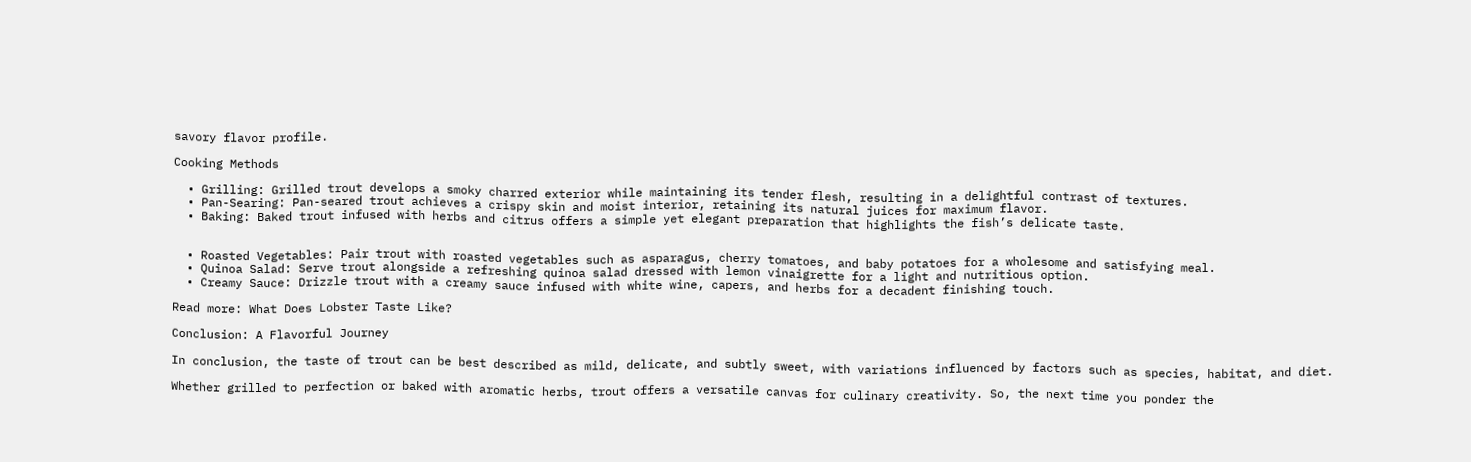savory flavor profile.

Cooking Methods

  • Grilling: Grilled trout develops a smoky charred exterior while maintaining its tender flesh, resulting in a delightful contrast of textures.
  • Pan-Searing: Pan-seared trout achieves a crispy skin and moist interior, retaining its natural juices for maximum flavor.
  • Baking: Baked trout infused with herbs and citrus offers a simple yet elegant preparation that highlights the fish’s delicate taste.


  • Roasted Vegetables: Pair trout with roasted vegetables such as asparagus, cherry tomatoes, and baby potatoes for a wholesome and satisfying meal.
  • Quinoa Salad: Serve trout alongside a refreshing quinoa salad dressed with lemon vinaigrette for a light and nutritious option.
  • Creamy Sauce: Drizzle trout with a creamy sauce infused with white wine, capers, and herbs for a decadent finishing touch.

Read more: What Does Lobster Taste Like?

Conclusion: A Flavorful Journey

In conclusion, the taste of trout can be best described as mild, delicate, and subtly sweet, with variations influenced by factors such as species, habitat, and diet.

Whether grilled to perfection or baked with aromatic herbs, trout offers a versatile canvas for culinary creativity. So, the next time you ponder the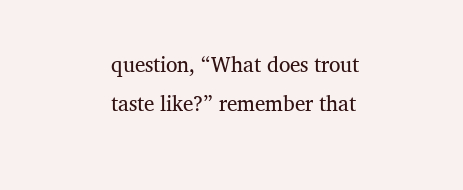question, “What does trout taste like?” remember that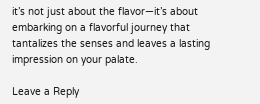it’s not just about the flavor—it’s about embarking on a flavorful journey that tantalizes the senses and leaves a lasting impression on your palate.

Leave a Reply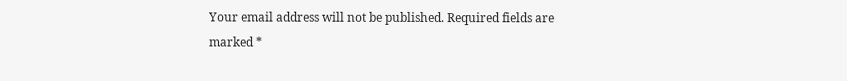Your email address will not be published. Required fields are marked *